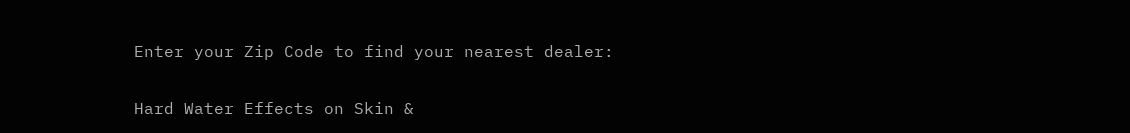Enter your Zip Code to find your nearest dealer:

Hard Water Effects on Skin &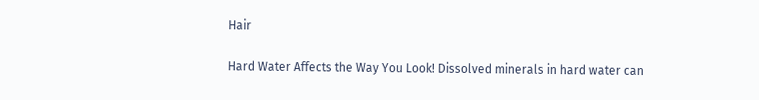Hair

Hard Water Affects the Way You Look! Dissolved minerals in hard water can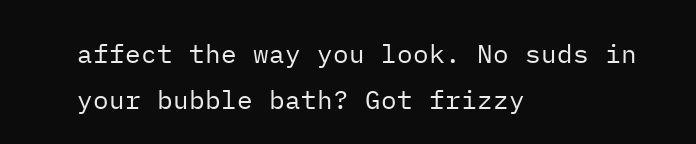affect the way you look. No suds in your bubble bath? Got frizzy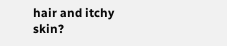hair and itchy skin?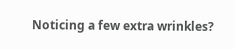Noticing a few extra wrinkles?